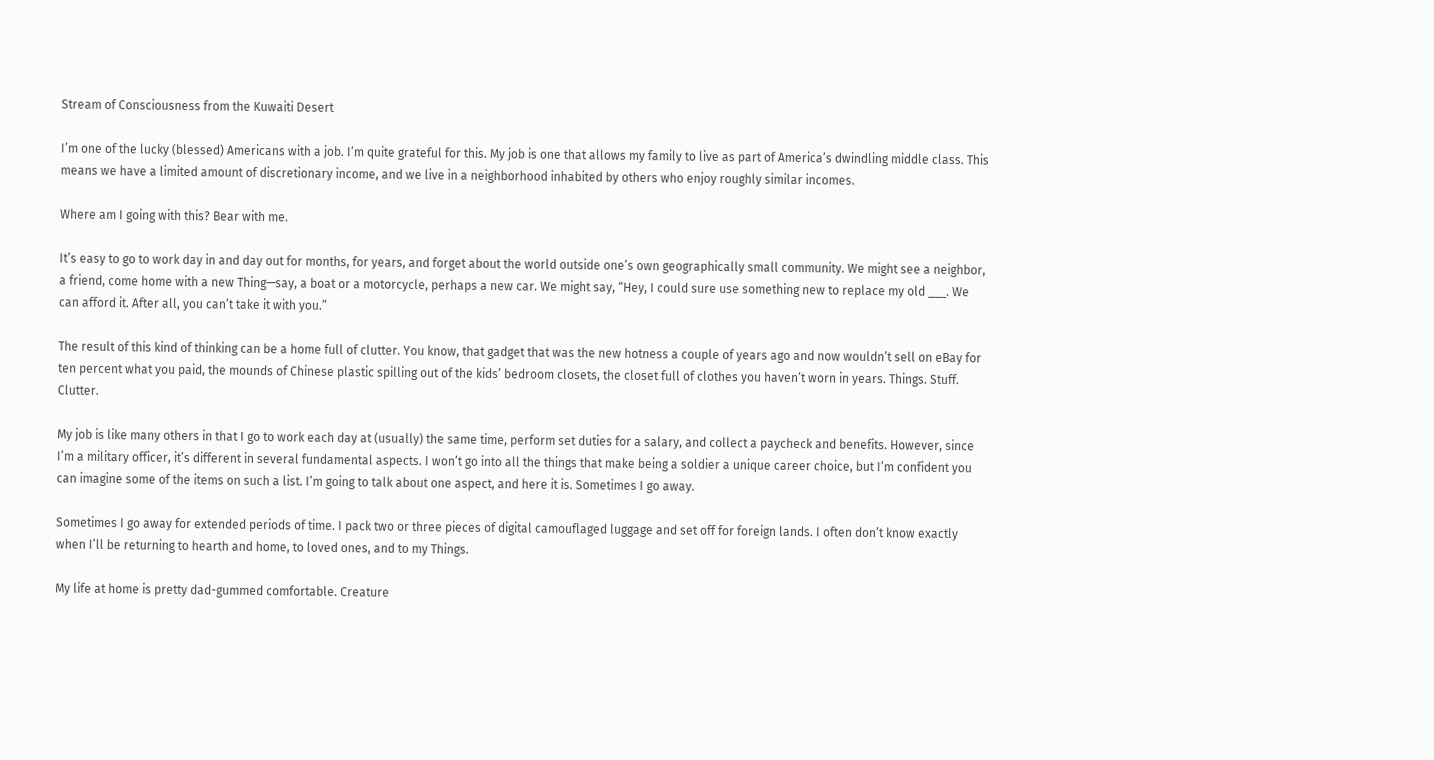Stream of Consciousness from the Kuwaiti Desert

I’m one of the lucky (blessed) Americans with a job. I’m quite grateful for this. My job is one that allows my family to live as part of America’s dwindling middle class. This means we have a limited amount of discretionary income, and we live in a neighborhood inhabited by others who enjoy roughly similar incomes.

Where am I going with this? Bear with me.

It’s easy to go to work day in and day out for months, for years, and forget about the world outside one’s own geographically small community. We might see a neighbor, a friend, come home with a new Thing—say, a boat or a motorcycle, perhaps a new car. We might say, “Hey, I could sure use something new to replace my old ___. We can afford it. After all, you can’t take it with you.”

The result of this kind of thinking can be a home full of clutter. You know, that gadget that was the new hotness a couple of years ago and now wouldn’t sell on eBay for ten percent what you paid, the mounds of Chinese plastic spilling out of the kids’ bedroom closets, the closet full of clothes you haven’t worn in years. Things. Stuff. Clutter.

My job is like many others in that I go to work each day at (usually) the same time, perform set duties for a salary, and collect a paycheck and benefits. However, since I’m a military officer, it’s different in several fundamental aspects. I won’t go into all the things that make being a soldier a unique career choice, but I’m confident you can imagine some of the items on such a list. I’m going to talk about one aspect, and here it is. Sometimes I go away.

Sometimes I go away for extended periods of time. I pack two or three pieces of digital camouflaged luggage and set off for foreign lands. I often don’t know exactly when I’ll be returning to hearth and home, to loved ones, and to my Things.

My life at home is pretty dad-gummed comfortable. Creature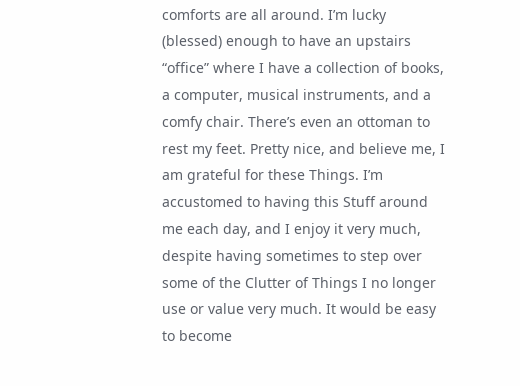comforts are all around. I’m lucky (blessed) enough to have an upstairs “office” where I have a collection of books, a computer, musical instruments, and a comfy chair. There’s even an ottoman to rest my feet. Pretty nice, and believe me, I am grateful for these Things. I’m accustomed to having this Stuff around me each day, and I enjoy it very much, despite having sometimes to step over some of the Clutter of Things I no longer use or value very much. It would be easy to become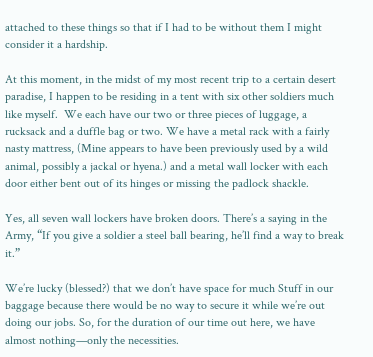attached to these things so that if I had to be without them I might consider it a hardship.

At this moment, in the midst of my most recent trip to a certain desert paradise, I happen to be residing in a tent with six other soldiers much like myself.  We each have our two or three pieces of luggage, a rucksack and a duffle bag or two. We have a metal rack with a fairly nasty mattress, (Mine appears to have been previously used by a wild animal, possibly a jackal or hyena.) and a metal wall locker with each door either bent out of its hinges or missing the padlock shackle.

Yes, all seven wall lockers have broken doors. There’s a saying in the Army, “If you give a soldier a steel ball bearing, he’ll find a way to break it.”

We’re lucky (blessed?) that we don’t have space for much Stuff in our baggage because there would be no way to secure it while we’re out doing our jobs. So, for the duration of our time out here, we have almost nothing—only the necessities.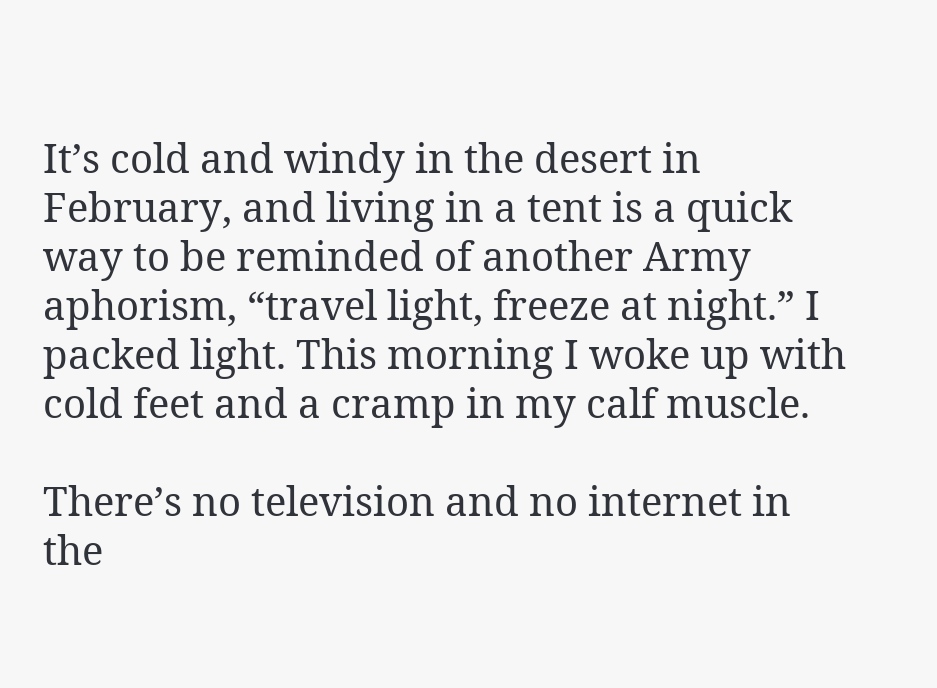It’s cold and windy in the desert in February, and living in a tent is a quick way to be reminded of another Army aphorism, “travel light, freeze at night.” I packed light. This morning I woke up with cold feet and a cramp in my calf muscle.

There’s no television and no internet in the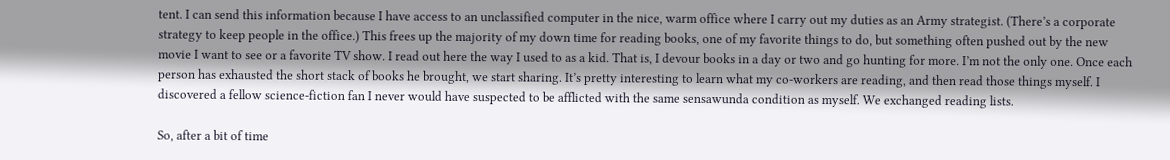tent. I can send this information because I have access to an unclassified computer in the nice, warm office where I carry out my duties as an Army strategist. (There’s a corporate strategy to keep people in the office.) This frees up the majority of my down time for reading books, one of my favorite things to do, but something often pushed out by the new movie I want to see or a favorite TV show. I read out here the way I used to as a kid. That is, I devour books in a day or two and go hunting for more. I’m not the only one. Once each person has exhausted the short stack of books he brought, we start sharing. It’s pretty interesting to learn what my co-workers are reading, and then read those things myself. I discovered a fellow science-fiction fan I never would have suspected to be afflicted with the same sensawunda condition as myself. We exchanged reading lists.

So, after a bit of time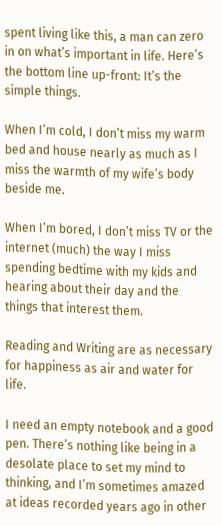spent living like this, a man can zero in on what’s important in life. Here’s the bottom line up-front: It’s the simple things.

When I’m cold, I don’t miss my warm bed and house nearly as much as I miss the warmth of my wife’s body beside me.

When I’m bored, I don’t miss TV or the internet (much) the way I miss spending bedtime with my kids and hearing about their day and the things that interest them.

Reading and Writing are as necessary for happiness as air and water for life.

I need an empty notebook and a good pen. There’s nothing like being in a desolate place to set my mind to thinking, and I’m sometimes amazed at ideas recorded years ago in other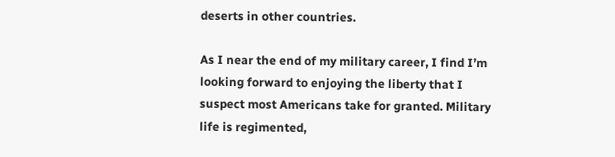deserts in other countries.

As I near the end of my military career, I find I’m looking forward to enjoying the liberty that I suspect most Americans take for granted. Military life is regimented,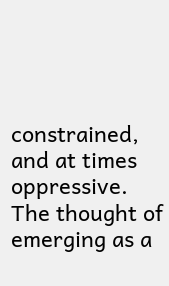constrained, and at times oppressive. The thought of emerging as a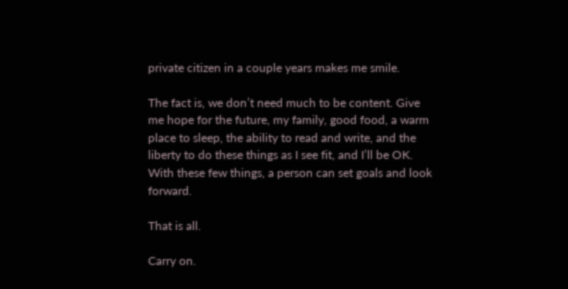private citizen in a couple years makes me smile.

The fact is, we don’t need much to be content. Give me hope for the future, my family, good food, a warm place to sleep, the ability to read and write, and the liberty to do these things as I see fit, and I’ll be OK. With these few things, a person can set goals and look forward.

That is all.

Carry on.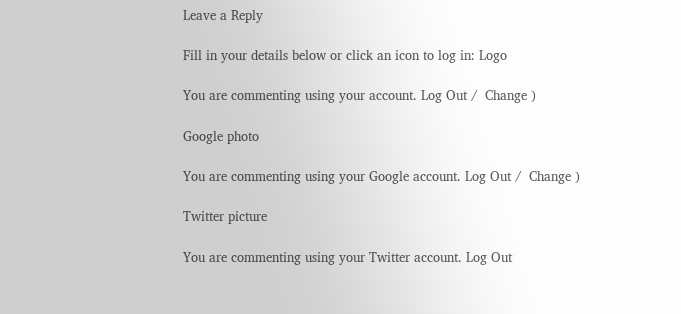Leave a Reply

Fill in your details below or click an icon to log in: Logo

You are commenting using your account. Log Out /  Change )

Google photo

You are commenting using your Google account. Log Out /  Change )

Twitter picture

You are commenting using your Twitter account. Log Out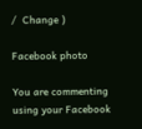/  Change )

Facebook photo

You are commenting using your Facebook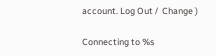account. Log Out /  Change )

Connecting to %s